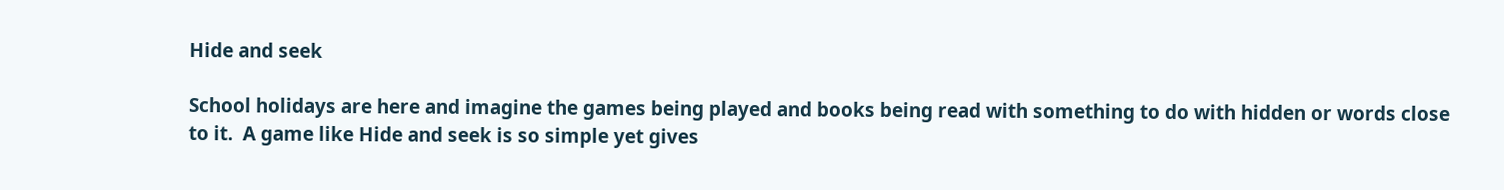Hide and seek

School holidays are here and imagine the games being played and books being read with something to do with hidden or words close to it.  A game like Hide and seek is so simple yet gives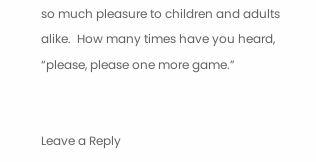so much pleasure to children and adults alike.  How many times have you heard, “please, please one more game.”


Leave a Reply